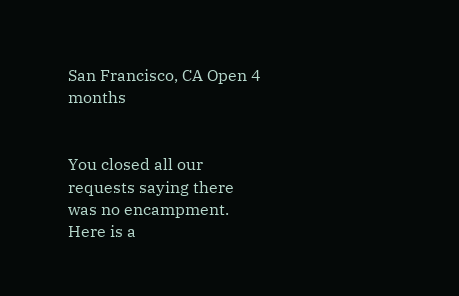San Francisco, CA Open 4 months


You closed all our requests saying there was no encampment. Here is a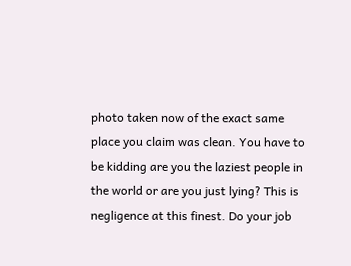photo taken now of the exact same place you claim was clean. You have to be kidding are you the laziest people in the world or are you just lying? This is negligence at this finest. Do your job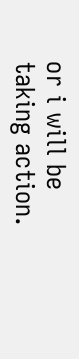or i will be taking action.